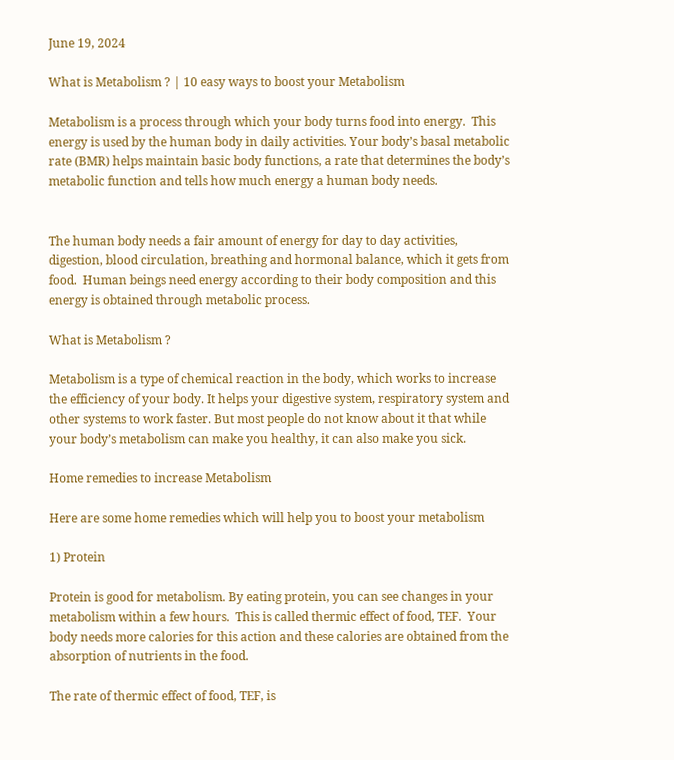June 19, 2024

What is Metabolism ? | 10 easy ways to boost your Metabolism

Metabolism is a process through which your body turns food into energy.  This energy is used by the human body in daily activities. Your body’s basal metabolic rate (BMR) helps maintain basic body functions, a rate that determines the body’s metabolic function and tells how much energy a human body needs.


The human body needs a fair amount of energy for day to day activities, digestion, blood circulation, breathing and hormonal balance, which it gets from food.  Human beings need energy according to their body composition and this energy is obtained through metabolic process.

What is Metabolism ?

Metabolism is a type of chemical reaction in the body, which works to increase the efficiency of your body. It helps your digestive system, respiratory system and other systems to work faster. But most people do not know about it that while your body’s metabolism can make you healthy, it can also make you sick.

Home remedies to increase Metabolism

Here are some home remedies which will help you to boost your metabolism

1) Protein

Protein is good for metabolism. By eating protein, you can see changes in your metabolism within a few hours.  This is called thermic effect of food, TEF.  Your body needs more calories for this action and these calories are obtained from the absorption of nutrients in the food.

The rate of thermic effect of food, TEF, is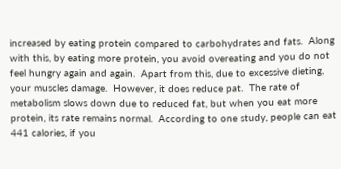increased by eating protein compared to carbohydrates and fats.  Along with this, by eating more protein, you avoid overeating and you do not feel hungry again and again.  Apart from this, due to excessive dieting, your muscles damage.  However, it does reduce pat.  The rate of metabolism slows down due to reduced fat, but when you eat more protein, its rate remains normal.  According to one study, people can eat 441 calories, if you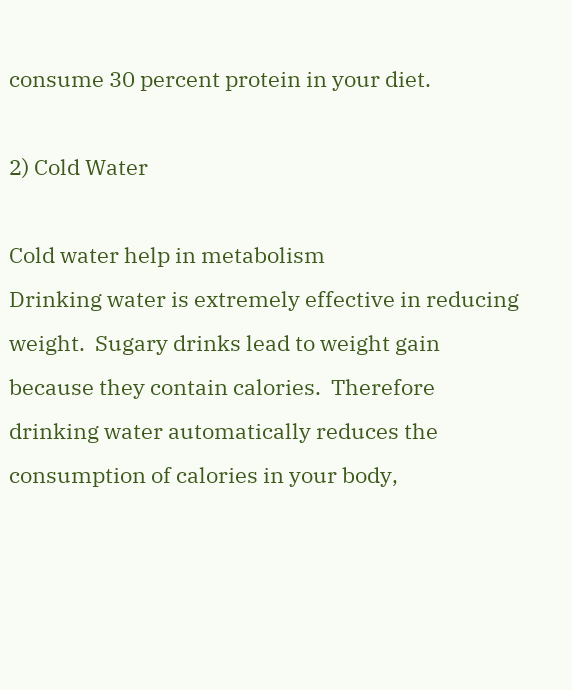consume 30 percent protein in your diet.

2) Cold Water

Cold water help in metabolism
Drinking water is extremely effective in reducing weight.  Sugary drinks lead to weight gain because they contain calories.  Therefore drinking water automatically reduces the consumption of calories in your body,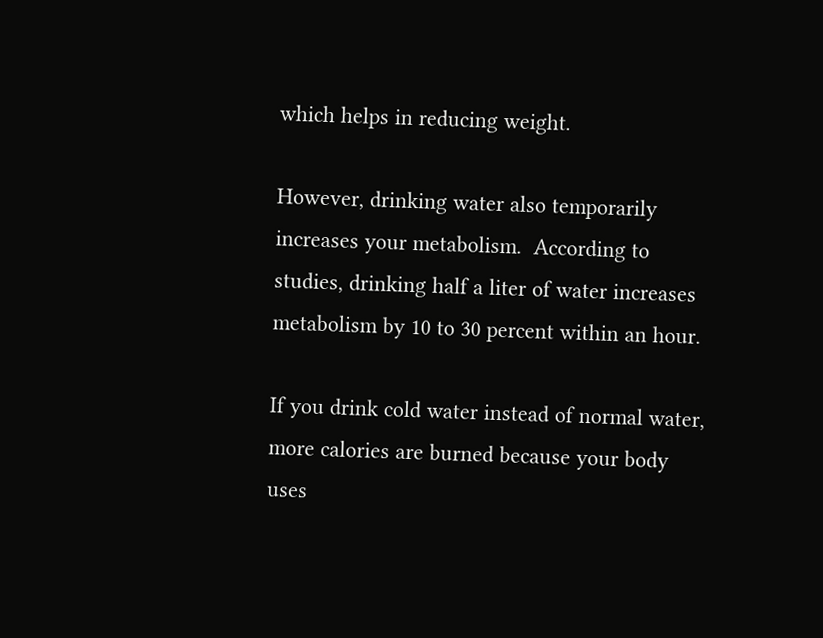which helps in reducing weight.

However, drinking water also temporarily increases your metabolism.  According to studies, drinking half a liter of water increases metabolism by 10 to 30 percent within an hour.

If you drink cold water instead of normal water, more calories are burned because your body uses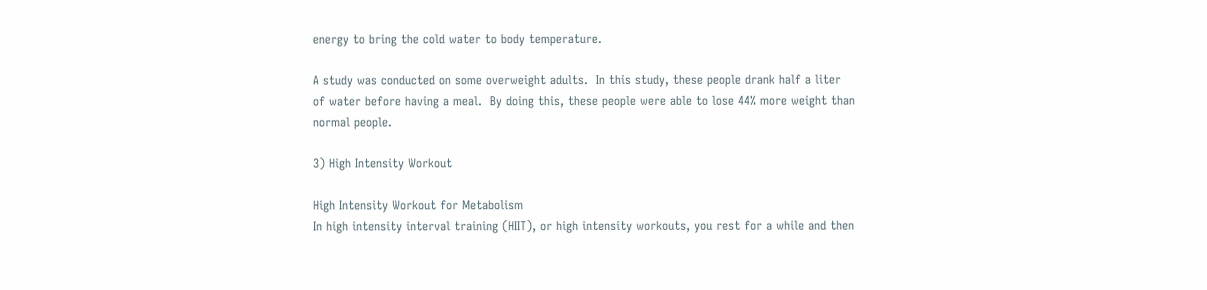energy to bring the cold water to body temperature.

A study was conducted on some overweight adults.  In this study, these people drank half a liter of water before having a meal.  By doing this, these people were able to lose 44% more weight than normal people.

3) High Intensity Workout

High Intensity Workout for Metabolism
In high intensity interval training (HIIT), or high intensity workouts, you rest for a while and then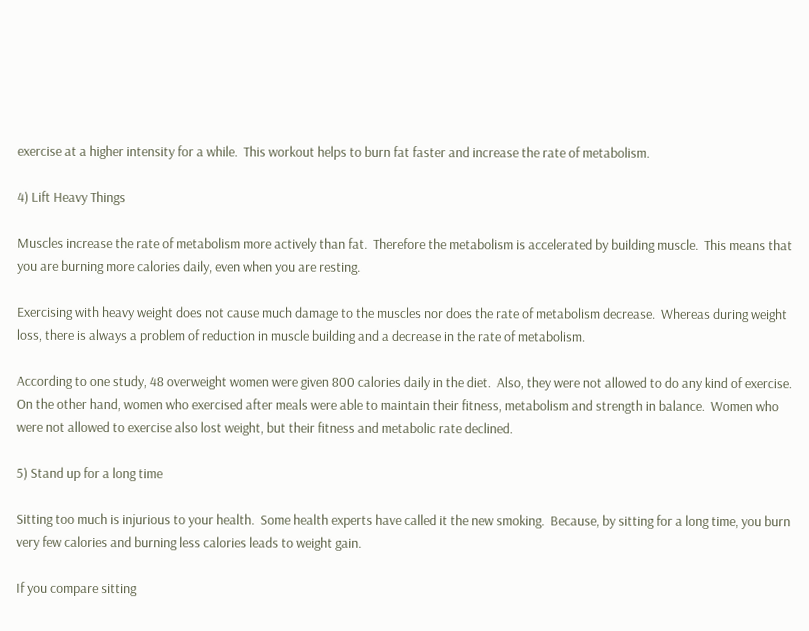exercise at a higher intensity for a while.  This workout helps to burn fat faster and increase the rate of metabolism.

4) Lift Heavy Things

Muscles increase the rate of metabolism more actively than fat.  Therefore the metabolism is accelerated by building muscle.  This means that you are burning more calories daily, even when you are resting.

Exercising with heavy weight does not cause much damage to the muscles nor does the rate of metabolism decrease.  Whereas during weight loss, there is always a problem of reduction in muscle building and a decrease in the rate of metabolism.

According to one study, 48 overweight women were given 800 calories daily in the diet.  Also, they were not allowed to do any kind of exercise.  On the other hand, women who exercised after meals were able to maintain their fitness, metabolism and strength in balance.  Women who were not allowed to exercise also lost weight, but their fitness and metabolic rate declined.

5) Stand up for a long time

Sitting too much is injurious to your health.  Some health experts have called it the new smoking.  Because, by sitting for a long time, you burn very few calories and burning less calories leads to weight gain.

If you compare sitting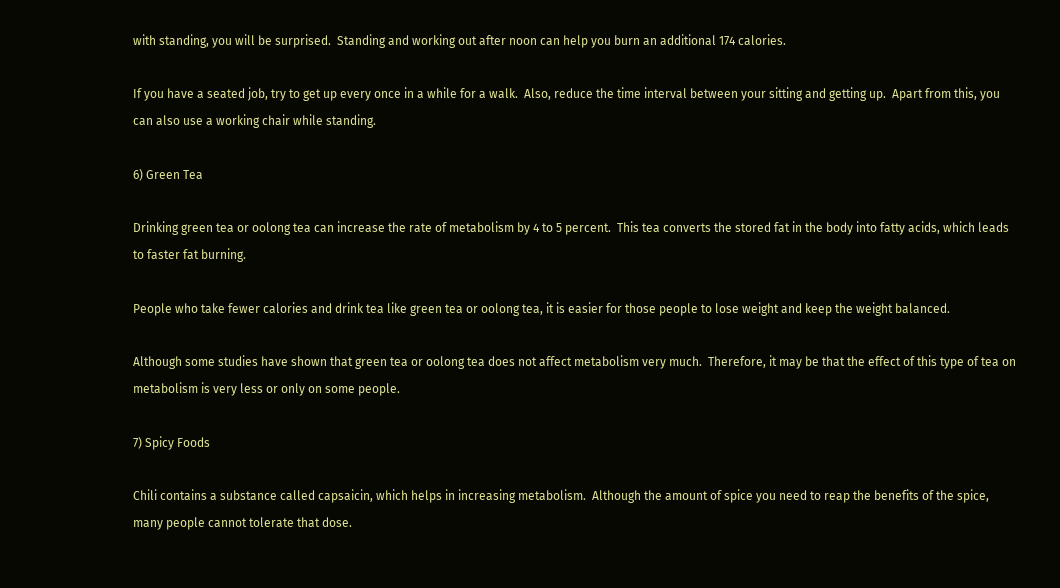with standing, you will be surprised.  Standing and working out after noon can help you burn an additional 174 calories.

If you have a seated job, try to get up every once in a while for a walk.  Also, reduce the time interval between your sitting and getting up.  Apart from this, you can also use a working chair while standing.

6) Green Tea

Drinking green tea or oolong tea can increase the rate of metabolism by 4 to 5 percent.  This tea converts the stored fat in the body into fatty acids, which leads to faster fat burning.

People who take fewer calories and drink tea like green tea or oolong tea, it is easier for those people to lose weight and keep the weight balanced.

Although some studies have shown that green tea or oolong tea does not affect metabolism very much.  Therefore, it may be that the effect of this type of tea on metabolism is very less or only on some people.

7) Spicy Foods

Chili contains a substance called capsaicin, which helps in increasing metabolism.  Although the amount of spice you need to reap the benefits of the spice, many people cannot tolerate that dose.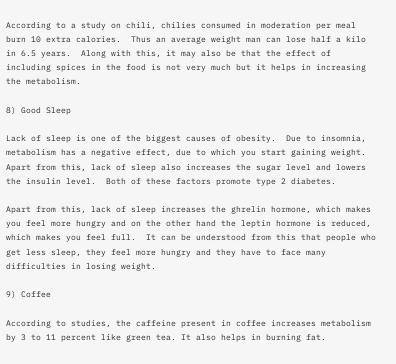According to a study on chili, chilies consumed in moderation per meal burn 10 extra calories.  Thus an average weight man can lose half a kilo in 6.5 years.  Along with this, it may also be that the effect of including spices in the food is not very much but it helps in increasing the metabolism.

8) Good Sleep

Lack of sleep is one of the biggest causes of obesity.  Due to insomnia, metabolism has a negative effect, due to which you start gaining weight.  Apart from this, lack of sleep also increases the sugar level and lowers the insulin level.  Both of these factors promote type 2 diabetes.

Apart from this, lack of sleep increases the ghrelin hormone, which makes you feel more hungry and on the other hand the leptin hormone is reduced, which makes you feel full.  It can be understood from this that people who get less sleep, they feel more hungry and they have to face many difficulties in losing weight.

9) Coffee

According to studies, the caffeine present in coffee increases metabolism by 3 to 11 percent like green tea. It also helps in burning fat.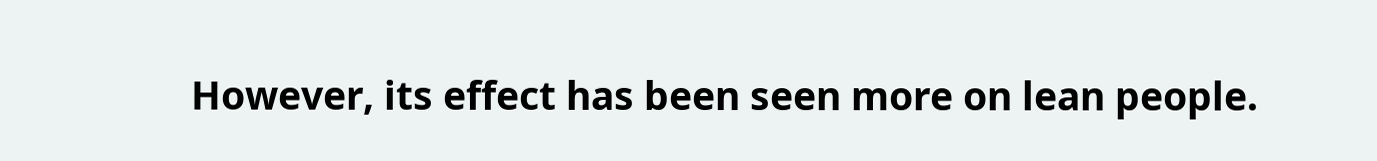However, its effect has been seen more on lean people.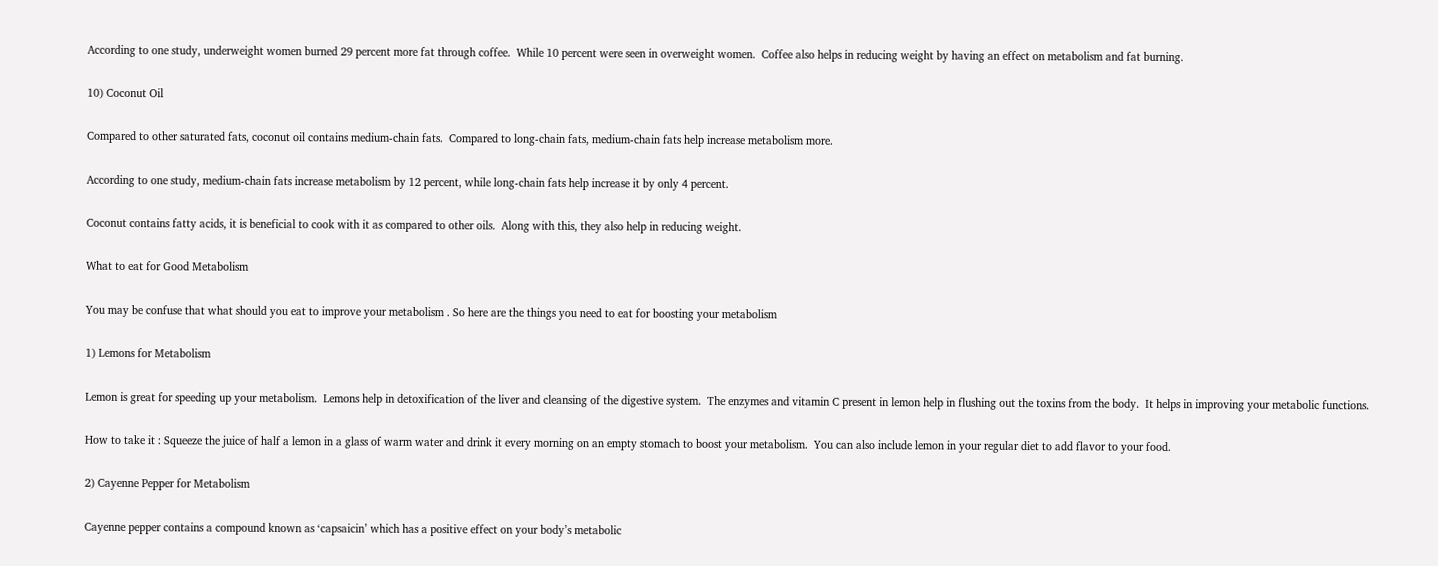According to one study, underweight women burned 29 percent more fat through coffee.  While 10 percent were seen in overweight women.  Coffee also helps in reducing weight by having an effect on metabolism and fat burning.

10) Coconut Oil

Compared to other saturated fats, coconut oil contains medium-chain fats.  Compared to long-chain fats, medium-chain fats help increase metabolism more.

According to one study, medium-chain fats increase metabolism by 12 percent, while long-chain fats help increase it by only 4 percent.

Coconut contains fatty acids, it is beneficial to cook with it as compared to other oils.  Along with this, they also help in reducing weight.

What to eat for Good Metabolism

You may be confuse that what should you eat to improve your metabolism . So here are the things you need to eat for boosting your metabolism

1) Lemons for Metabolism

Lemon is great for speeding up your metabolism.  Lemons help in detoxification of the liver and cleansing of the digestive system.  The enzymes and vitamin C present in lemon help in flushing out the toxins from the body.  It helps in improving your metabolic functions.

How to take it : Squeeze the juice of half a lemon in a glass of warm water and drink it every morning on an empty stomach to boost your metabolism.  You can also include lemon in your regular diet to add flavor to your food.

2) Cayenne Pepper for Metabolism

Cayenne pepper contains a compound known as ‘capsaicin’ which has a positive effect on your body’s metabolic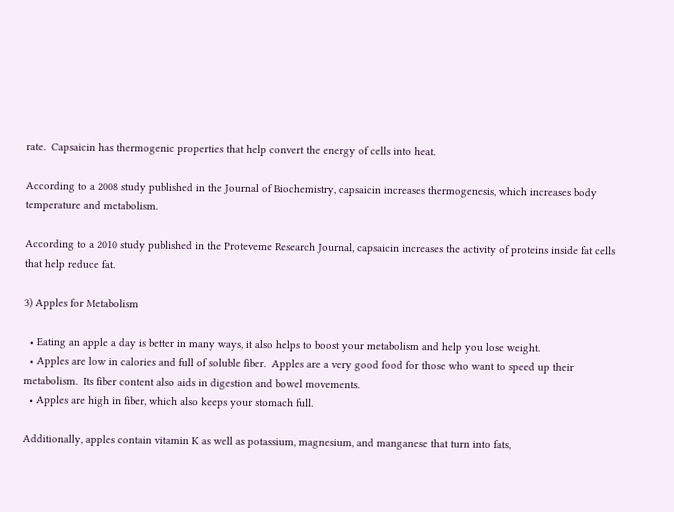rate.  Capsaicin has thermogenic properties that help convert the energy of cells into heat.

According to a 2008 study published in the Journal of Biochemistry, capsaicin increases thermogenesis, which increases body temperature and metabolism.

According to a 2010 study published in the Proteveme Research Journal, capsaicin increases the activity of proteins inside fat cells that help reduce fat.

3) Apples for Metabolism

  • Eating an apple a day is better in many ways, it also helps to boost your metabolism and help you lose weight.
  • Apples are low in calories and full of soluble fiber.  Apples are a very good food for those who want to speed up their metabolism.  Its fiber content also aids in digestion and bowel movements.
  • Apples are high in fiber, which also keeps your stomach full.

Additionally, apples contain vitamin K as well as potassium, magnesium, and manganese that turn into fats,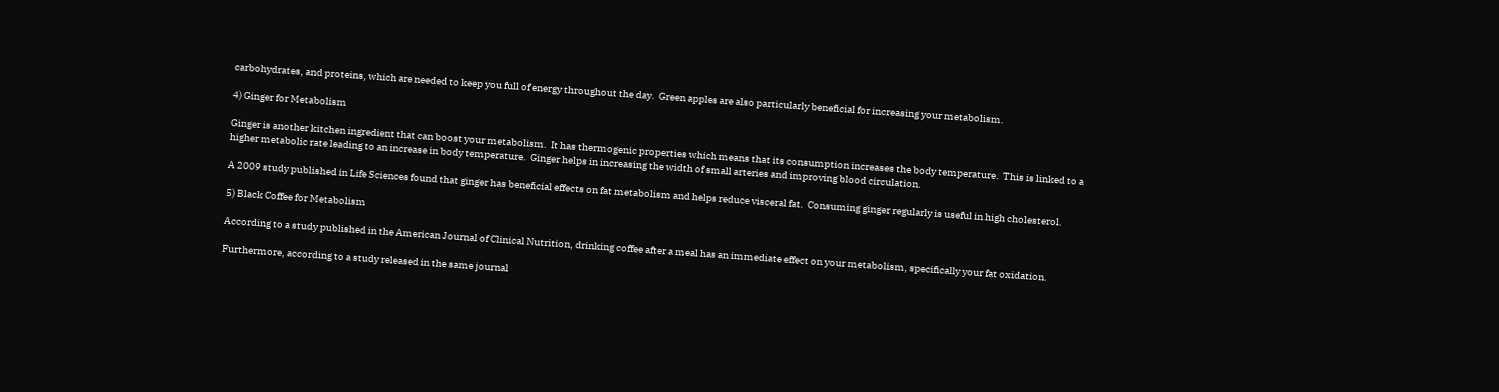carbohydrates, and proteins, which are needed to keep you full of energy throughout the day.  Green apples are also particularly beneficial for increasing your metabolism.

4) Ginger for Metabolism

Ginger is another kitchen ingredient that can boost your metabolism.  It has thermogenic properties which means that its consumption increases the body temperature.  This is linked to a higher metabolic rate leading to an increase in body temperature.  Ginger helps in increasing the width of small arteries and improving blood circulation.

A 2009 study published in Life Sciences found that ginger has beneficial effects on fat metabolism and helps reduce visceral fat.  Consuming ginger regularly is useful in high cholesterol.

5) Black Coffee for Metabolism

According to a study published in the American Journal of Clinical Nutrition, drinking coffee after a meal has an immediate effect on your metabolism, specifically your fat oxidation.

Furthermore, according to a study released in the same journal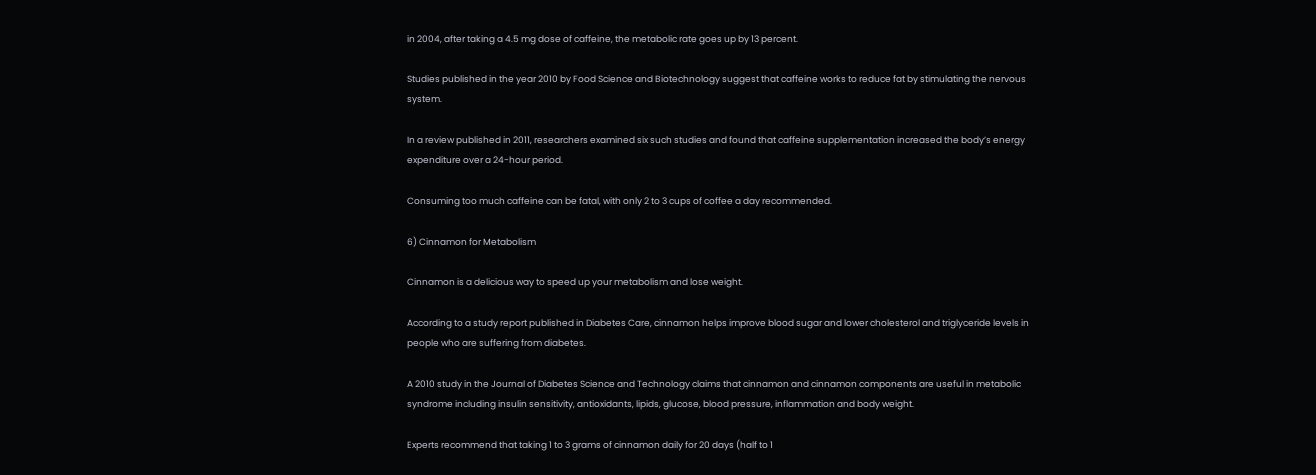in 2004, after taking a 4.5 mg dose of caffeine, the metabolic rate goes up by 13 percent.

Studies published in the year 2010 by Food Science and Biotechnology suggest that caffeine works to reduce fat by stimulating the nervous system.

In a review published in 2011, researchers examined six such studies and found that caffeine supplementation increased the body’s energy expenditure over a 24-hour period.

Consuming too much caffeine can be fatal, with only 2 to 3 cups of coffee a day recommended.

6) Cinnamon for Metabolism

Cinnamon is a delicious way to speed up your metabolism and lose weight.

According to a study report published in Diabetes Care, cinnamon helps improve blood sugar and lower cholesterol and triglyceride levels in people who are suffering from diabetes.

A 2010 study in the Journal of Diabetes Science and Technology claims that cinnamon and cinnamon components are useful in metabolic syndrome including insulin sensitivity, antioxidants, lipids, glucose, blood pressure, inflammation and body weight.

Experts recommend that taking 1 to 3 grams of cinnamon daily for 20 days (half to 1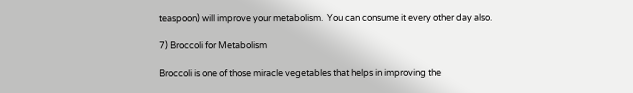teaspoon) will improve your metabolism.  You can consume it every other day also.

7) Broccoli for Metabolism

Broccoli is one of those miracle vegetables that helps in improving the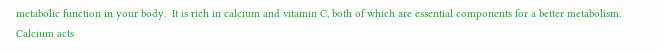metabolic function in your body.  It is rich in calcium and vitamin C, both of which are essential components for a better metabolism.  Calcium acts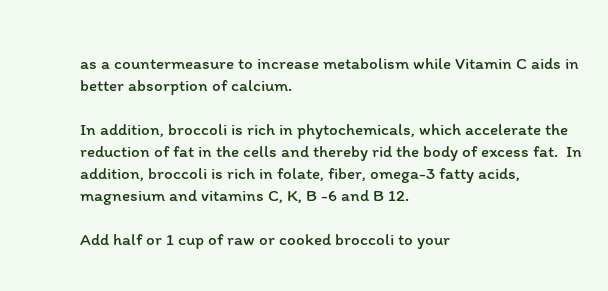as a countermeasure to increase metabolism while Vitamin C aids in better absorption of calcium.

In addition, broccoli is rich in phytochemicals, which accelerate the reduction of fat in the cells and thereby rid the body of excess fat.  In addition, broccoli is rich in folate, fiber, omega-3 fatty acids, magnesium and vitamins C, K, B -6 and B 12.

Add half or 1 cup of raw or cooked broccoli to your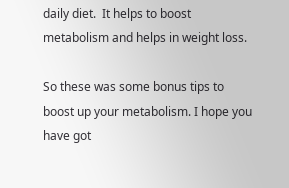daily diet.  It helps to boost  metabolism and helps in weight loss.

So these was some bonus tips to boost up your metabolism. I hope you have got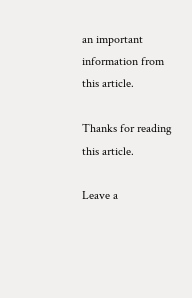an important information from this article.

Thanks for reading this article.

Leave a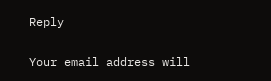Reply

Your email address will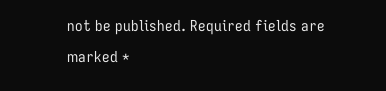not be published. Required fields are marked *